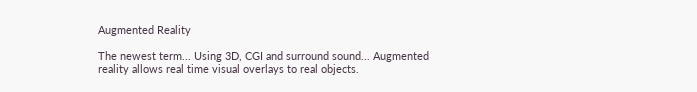Augmented Reality

The newest term... Using 3D, CGI and surround sound... Augmented
reality allows real time visual overlays to real objects.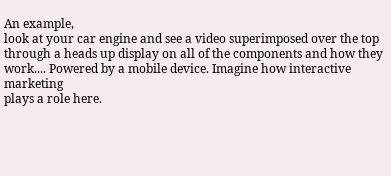An example,
look at your car engine and see a video superimposed over the top
through a heads up display on all of the components and how they
work.... Powered by a mobile device. Imagine how interactive marketing
plays a role here.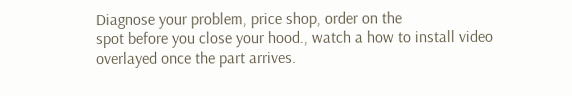Diagnose your problem, price shop, order on the
spot before you close your hood., watch a how to install video
overlayed once the part arrives.